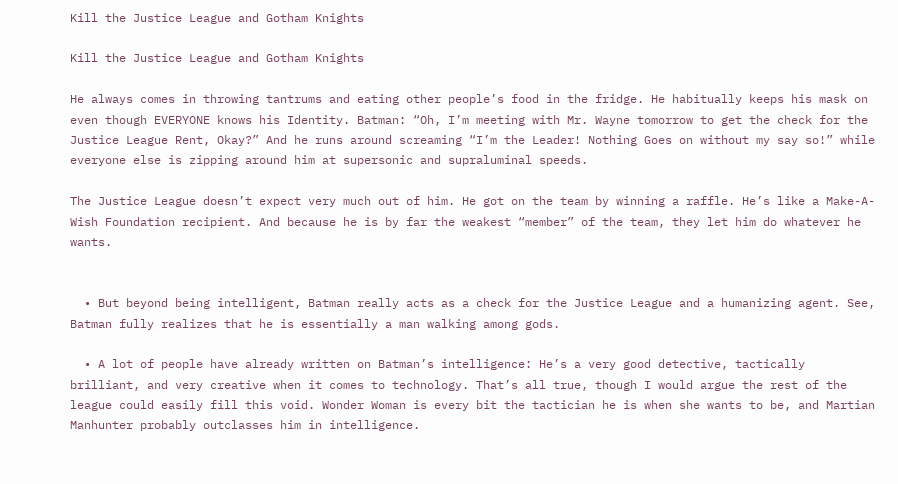Kill the Justice League and Gotham Knights

Kill the Justice League and Gotham Knights

He always comes in throwing tantrums and eating other people’s food in the fridge. He habitually keeps his mask on even though EVERYONE knows his Identity. Batman: “Oh, I’m meeting with Mr. Wayne tomorrow to get the check for the Justice League Rent, Okay?” And he runs around screaming “I’m the Leader! Nothing Goes on without my say so!” while everyone else is zipping around him at supersonic and supraluminal speeds.

The Justice League doesn’t expect very much out of him. He got on the team by winning a raffle. He’s like a Make-A-Wish Foundation recipient. And because he is by far the weakest “member” of the team, they let him do whatever he wants.


  • But beyond being intelligent, Batman really acts as a check for the Justice League and a humanizing agent. See, Batman fully realizes that he is essentially a man walking among gods.

  • A lot of people have already written on Batman’s intelligence: He’s a very good detective, tactically brilliant, and very creative when it comes to technology. That’s all true, though I would argue the rest of the league could easily fill this void. Wonder Woman is every bit the tactician he is when she wants to be, and Martian Manhunter probably outclasses him in intelligence.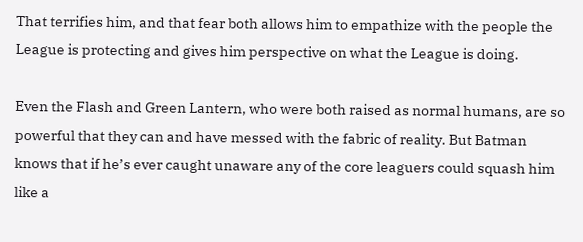That terrifies him, and that fear both allows him to empathize with the people the League is protecting and gives him perspective on what the League is doing.

Even the Flash and Green Lantern, who were both raised as normal humans, are so powerful that they can and have messed with the fabric of reality. But Batman knows that if he’s ever caught unaware any of the core leaguers could squash him like a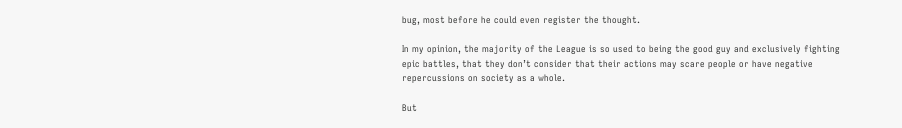bug, most before he could even register the thought.

In my opinion, the majority of the League is so used to being the good guy and exclusively fighting epic battles, that they don’t consider that their actions may scare people or have negative repercussions on society as a whole.

But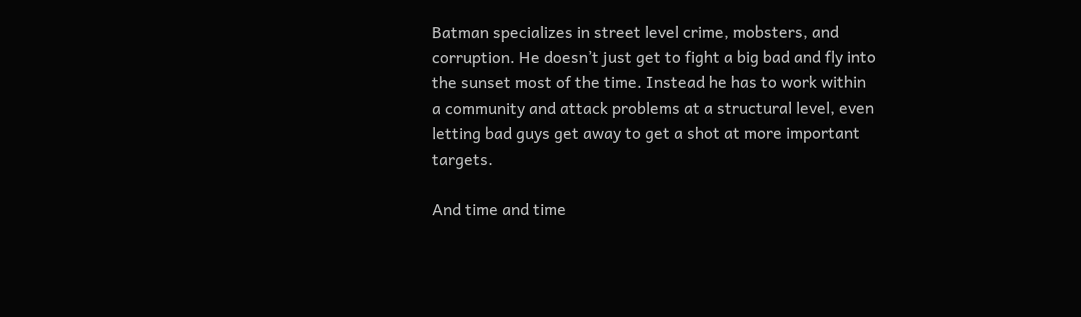Batman specializes in street level crime, mobsters, and corruption. He doesn’t just get to fight a big bad and fly into the sunset most of the time. Instead he has to work within a community and attack problems at a structural level, even letting bad guys get away to get a shot at more important targets.

And time and time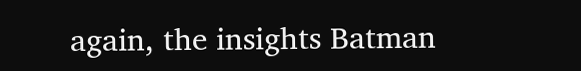again, the insights Batman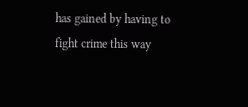has gained by having to fight crime this way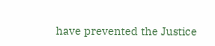have prevented the Justice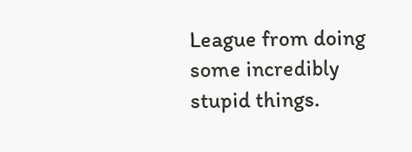League from doing some incredibly stupid things.